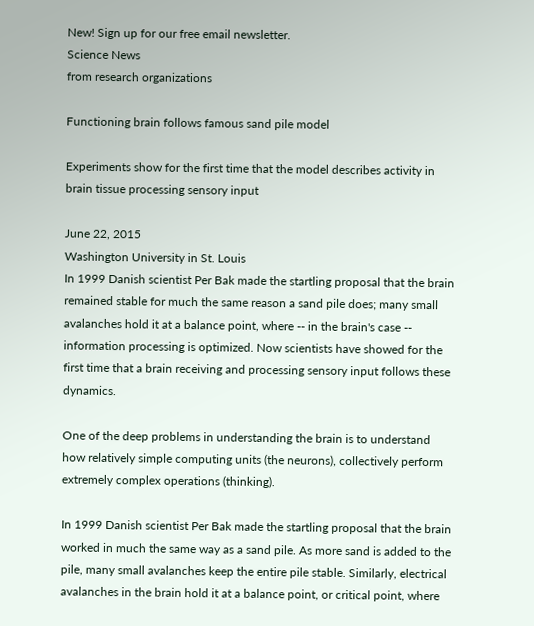New! Sign up for our free email newsletter.
Science News
from research organizations

Functioning brain follows famous sand pile model

Experiments show for the first time that the model describes activity in brain tissue processing sensory input

June 22, 2015
Washington University in St. Louis
In 1999 Danish scientist Per Bak made the startling proposal that the brain remained stable for much the same reason a sand pile does; many small avalanches hold it at a balance point, where -- in the brain's case -- information processing is optimized. Now scientists have showed for the first time that a brain receiving and processing sensory input follows these dynamics.

One of the deep problems in understanding the brain is to understand how relatively simple computing units (the neurons), collectively perform extremely complex operations (thinking).

In 1999 Danish scientist Per Bak made the startling proposal that the brain worked in much the same way as a sand pile. As more sand is added to the pile, many small avalanches keep the entire pile stable. Similarly, electrical avalanches in the brain hold it at a balance point, or critical point, where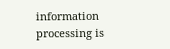information processing is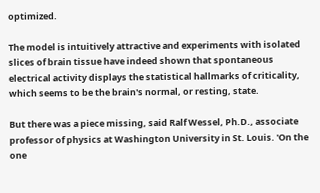optimized.

The model is intuitively attractive and experiments with isolated slices of brain tissue have indeed shown that spontaneous electrical activity displays the statistical hallmarks of criticality, which seems to be the brain's normal, or resting, state.

But there was a piece missing, said Ralf Wessel, Ph.D., associate professor of physics at Washington University in St. Louis. 'On the one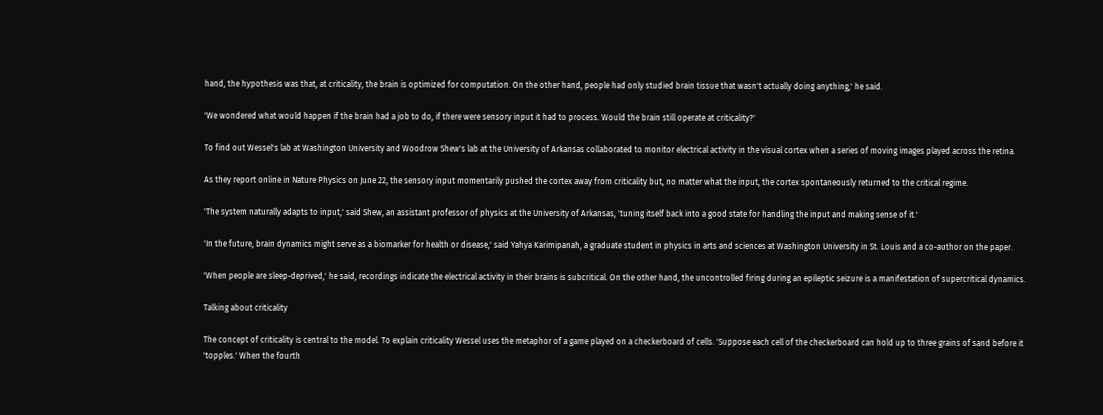hand, the hypothesis was that, at criticality, the brain is optimized for computation. On the other hand, people had only studied brain tissue that wasn't actually doing anything,' he said.

'We wondered what would happen if the brain had a job to do, if there were sensory input it had to process. Would the brain still operate at criticality?'

To find out Wessel's lab at Washington University and Woodrow Shew's lab at the University of Arkansas collaborated to monitor electrical activity in the visual cortex when a series of moving images played across the retina.

As they report online in Nature Physics on June 22, the sensory input momentarily pushed the cortex away from criticality but, no matter what the input, the cortex spontaneously returned to the critical regime.

'The system naturally adapts to input,' said Shew, an assistant professor of physics at the University of Arkansas, 'tuning itself back into a good state for handling the input and making sense of it.'

'In the future, brain dynamics might serve as a biomarker for health or disease,' said Yahya Karimipanah, a graduate student in physics in arts and sciences at Washington University in St. Louis and a co-author on the paper.

'When people are sleep-deprived,' he said, recordings indicate the electrical activity in their brains is subcritical. On the other hand, the uncontrolled firing during an epileptic seizure is a manifestation of supercritical dynamics.

Talking about criticality

The concept of criticality is central to the model. To explain criticality Wessel uses the metaphor of a game played on a checkerboard of cells. 'Suppose each cell of the checkerboard can hold up to three grains of sand before it 'topples.' When the fourth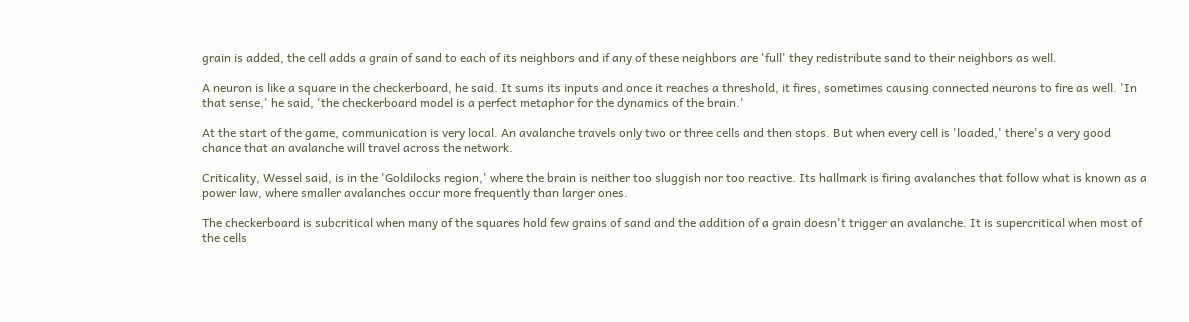grain is added, the cell adds a grain of sand to each of its neighbors and if any of these neighbors are 'full' they redistribute sand to their neighbors as well.

A neuron is like a square in the checkerboard, he said. It sums its inputs and once it reaches a threshold, it fires, sometimes causing connected neurons to fire as well. 'In that sense,' he said, 'the checkerboard model is a perfect metaphor for the dynamics of the brain.'

At the start of the game, communication is very local. An avalanche travels only two or three cells and then stops. But when every cell is 'loaded,' there's a very good chance that an avalanche will travel across the network.

Criticality, Wessel said, is in the 'Goldilocks region,' where the brain is neither too sluggish nor too reactive. Its hallmark is firing avalanches that follow what is known as a power law, where smaller avalanches occur more frequently than larger ones.

The checkerboard is subcritical when many of the squares hold few grains of sand and the addition of a grain doesn't trigger an avalanche. It is supercritical when most of the cells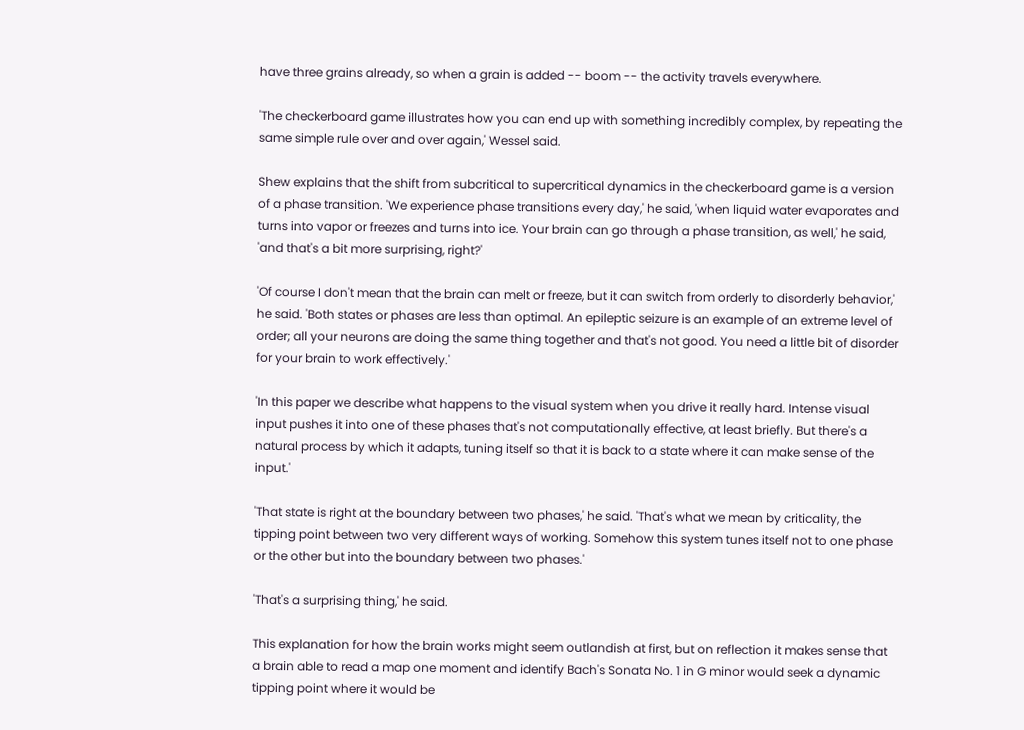have three grains already, so when a grain is added -- boom -- the activity travels everywhere.

'The checkerboard game illustrates how you can end up with something incredibly complex, by repeating the same simple rule over and over again,' Wessel said.

Shew explains that the shift from subcritical to supercritical dynamics in the checkerboard game is a version of a phase transition. 'We experience phase transitions every day,' he said, 'when liquid water evaporates and turns into vapor or freezes and turns into ice. Your brain can go through a phase transition, as well,' he said, 'and that's a bit more surprising, right?'

'Of course I don't mean that the brain can melt or freeze, but it can switch from orderly to disorderly behavior,' he said. 'Both states or phases are less than optimal. An epileptic seizure is an example of an extreme level of order; all your neurons are doing the same thing together and that's not good. You need a little bit of disorder for your brain to work effectively.'

'In this paper we describe what happens to the visual system when you drive it really hard. Intense visual input pushes it into one of these phases that's not computationally effective, at least briefly. But there's a natural process by which it adapts, tuning itself so that it is back to a state where it can make sense of the input.'

'That state is right at the boundary between two phases,' he said. 'That's what we mean by criticality, the tipping point between two very different ways of working. Somehow this system tunes itself not to one phase or the other but into the boundary between two phases.'

'That's a surprising thing,' he said.

This explanation for how the brain works might seem outlandish at first, but on reflection it makes sense that a brain able to read a map one moment and identify Bach's Sonata No. 1 in G minor would seek a dynamic tipping point where it would be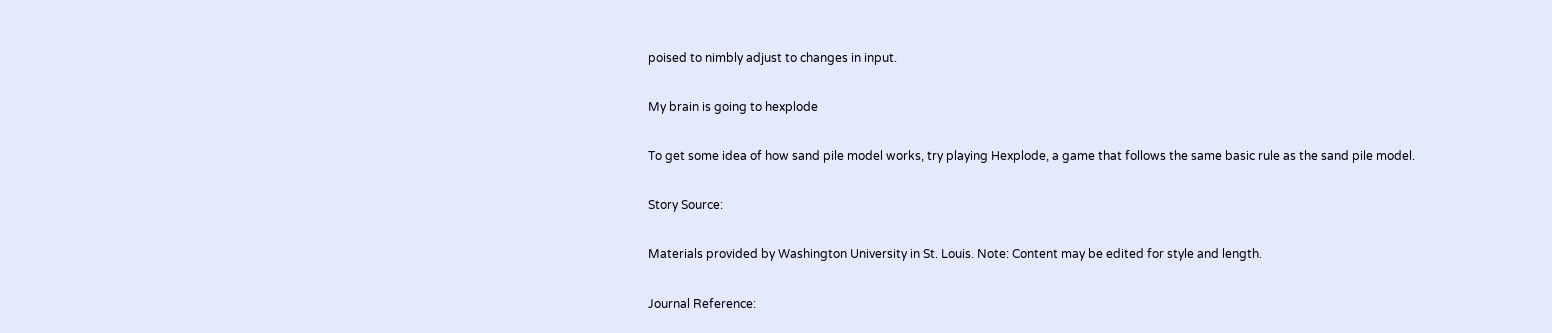poised to nimbly adjust to changes in input.

My brain is going to hexplode

To get some idea of how sand pile model works, try playing Hexplode, a game that follows the same basic rule as the sand pile model.

Story Source:

Materials provided by Washington University in St. Louis. Note: Content may be edited for style and length.

Journal Reference: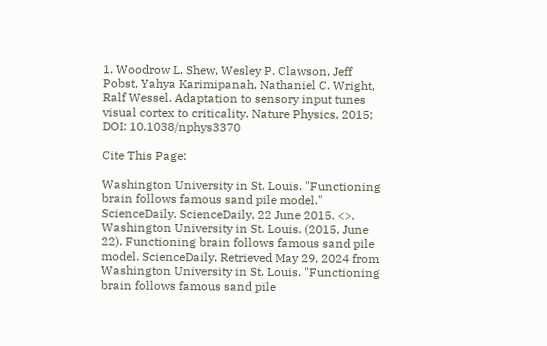1. Woodrow L. Shew, Wesley P. Clawson, Jeff Pobst, Yahya Karimipanah, Nathaniel C. Wright, Ralf Wessel. Adaptation to sensory input tunes visual cortex to criticality. Nature Physics, 2015; DOI: 10.1038/nphys3370

Cite This Page:

Washington University in St. Louis. "Functioning brain follows famous sand pile model." ScienceDaily. ScienceDaily, 22 June 2015. <>.
Washington University in St. Louis. (2015, June 22). Functioning brain follows famous sand pile model. ScienceDaily. Retrieved May 29, 2024 from
Washington University in St. Louis. "Functioning brain follows famous sand pile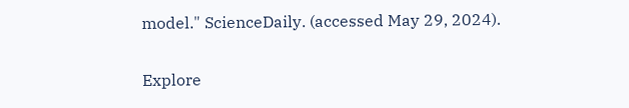model." ScienceDaily. (accessed May 29, 2024).

Explore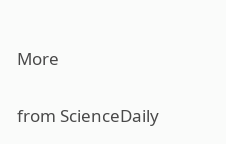More

from ScienceDaily